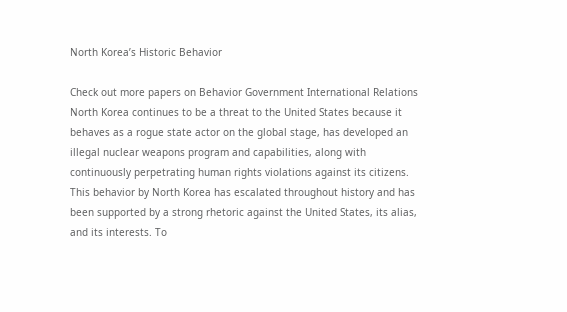North Korea’s Historic Behavior

Check out more papers on Behavior Government International Relations
North Korea continues to be a threat to the United States because it behaves as a rogue state actor on the global stage, has developed an illegal nuclear weapons program and capabilities, along with continuously perpetrating human rights violations against its citizens. This behavior by North Korea has escalated throughout history and has been supported by a strong rhetoric against the United States, its alias, and its interests. To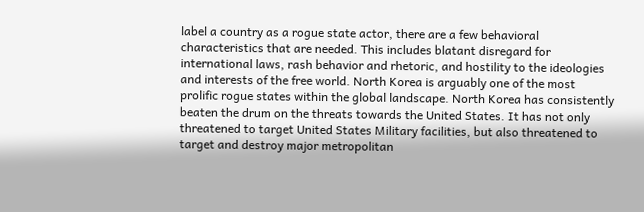label a country as a rogue state actor, there are a few behavioral characteristics that are needed. This includes blatant disregard for international laws, rash behavior and rhetoric, and hostility to the ideologies and interests of the free world. North Korea is arguably one of the most prolific rogue states within the global landscape. North Korea has consistently beaten the drum on the threats towards the United States. It has not only threatened to target United States Military facilities, but also threatened to target and destroy major metropolitan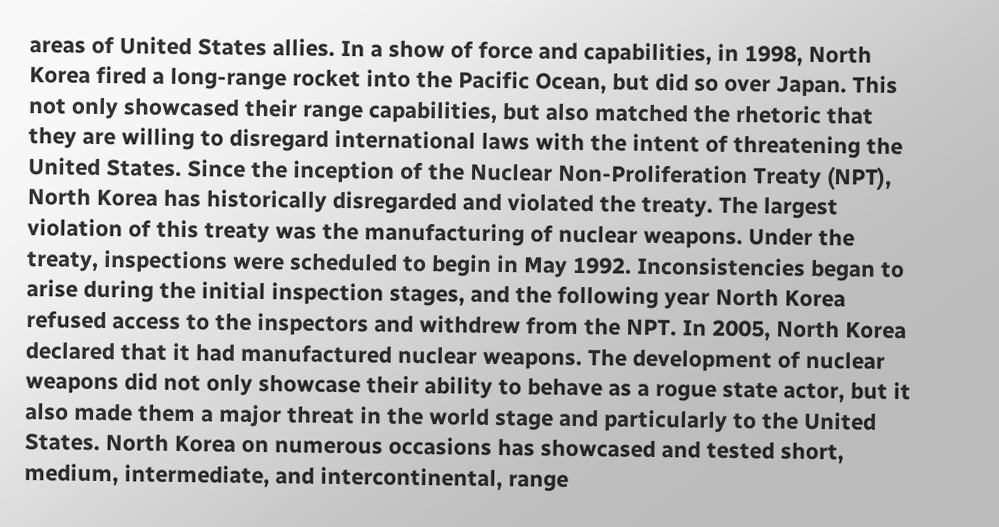areas of United States allies. In a show of force and capabilities, in 1998, North Korea fired a long-range rocket into the Pacific Ocean, but did so over Japan. This not only showcased their range capabilities, but also matched the rhetoric that they are willing to disregard international laws with the intent of threatening the United States. Since the inception of the Nuclear Non-Proliferation Treaty (NPT), North Korea has historically disregarded and violated the treaty. The largest violation of this treaty was the manufacturing of nuclear weapons. Under the treaty, inspections were scheduled to begin in May 1992. Inconsistencies began to arise during the initial inspection stages, and the following year North Korea refused access to the inspectors and withdrew from the NPT. In 2005, North Korea declared that it had manufactured nuclear weapons. The development of nuclear weapons did not only showcase their ability to behave as a rogue state actor, but it also made them a major threat in the world stage and particularly to the United States. North Korea on numerous occasions has showcased and tested short, medium, intermediate, and intercontinental, range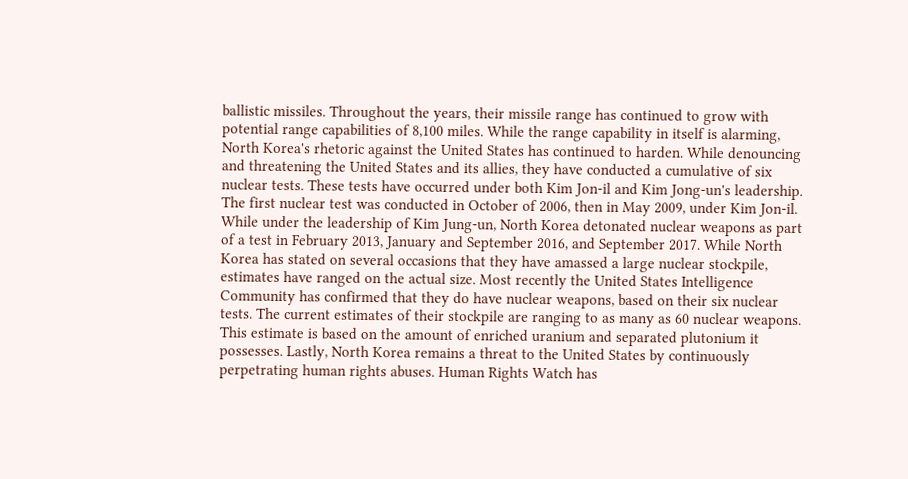ballistic missiles. Throughout the years, their missile range has continued to grow with potential range capabilities of 8,100 miles. While the range capability in itself is alarming, North Korea's rhetoric against the United States has continued to harden. While denouncing and threatening the United States and its allies, they have conducted a cumulative of six nuclear tests. These tests have occurred under both Kim Jon-il and Kim Jong-un's leadership. The first nuclear test was conducted in October of 2006, then in May 2009, under Kim Jon-il. While under the leadership of Kim Jung-un, North Korea detonated nuclear weapons as part of a test in February 2013, January and September 2016, and September 2017. While North Korea has stated on several occasions that they have amassed a large nuclear stockpile, estimates have ranged on the actual size. Most recently the United States Intelligence Community has confirmed that they do have nuclear weapons, based on their six nuclear tests. The current estimates of their stockpile are ranging to as many as 60 nuclear weapons. This estimate is based on the amount of enriched uranium and separated plutonium it possesses. Lastly, North Korea remains a threat to the United States by continuously perpetrating human rights abuses. Human Rights Watch has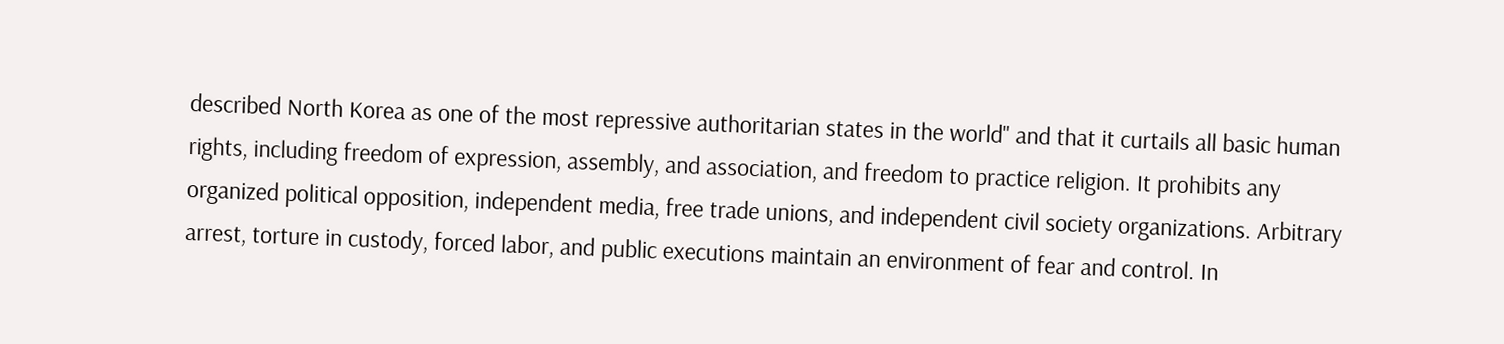described North Korea as one of the most repressive authoritarian states in the world" and that it curtails all basic human rights, including freedom of expression, assembly, and association, and freedom to practice religion. It prohibits any organized political opposition, independent media, free trade unions, and independent civil society organizations. Arbitrary arrest, torture in custody, forced labor, and public executions maintain an environment of fear and control. In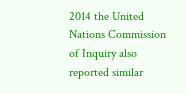2014 the United Nations Commission of Inquiry also reported similar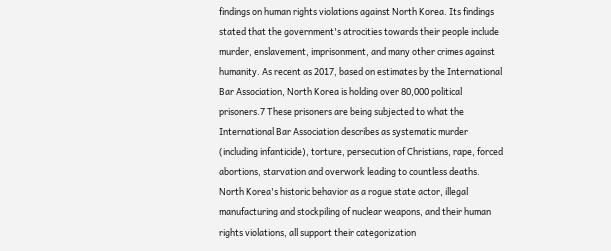findings on human rights violations against North Korea. Its findings stated that the government's atrocities towards their people include murder, enslavement, imprisonment, and many other crimes against humanity. As recent as 2017, based on estimates by the International Bar Association, North Korea is holding over 80,000 political prisoners.7 These prisoners are being subjected to what the International Bar Association describes as systematic murder (including infanticide), torture, persecution of Christians, rape, forced abortions, starvation and overwork leading to countless deaths. North Korea's historic behavior as a rogue state actor, illegal manufacturing and stockpiling of nuclear weapons, and their human rights violations, all support their categorization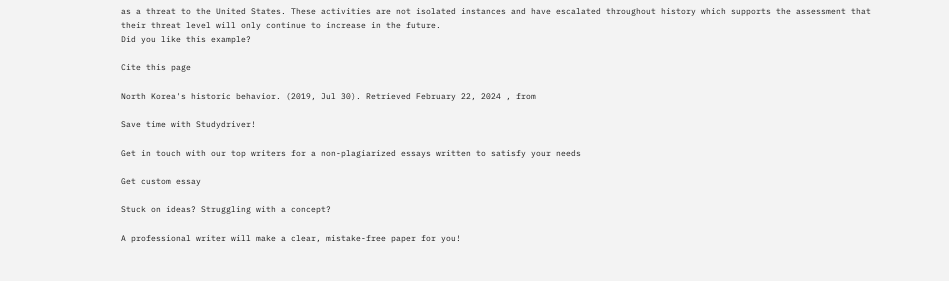as a threat to the United States. These activities are not isolated instances and have escalated throughout history which supports the assessment that their threat level will only continue to increase in the future.
Did you like this example?

Cite this page

North Korea's historic behavior. (2019, Jul 30). Retrieved February 22, 2024 , from

Save time with Studydriver!

Get in touch with our top writers for a non-plagiarized essays written to satisfy your needs

Get custom essay

Stuck on ideas? Struggling with a concept?

A professional writer will make a clear, mistake-free paper for you!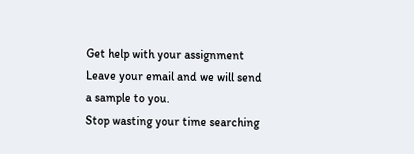Get help with your assignment
Leave your email and we will send a sample to you.
Stop wasting your time searching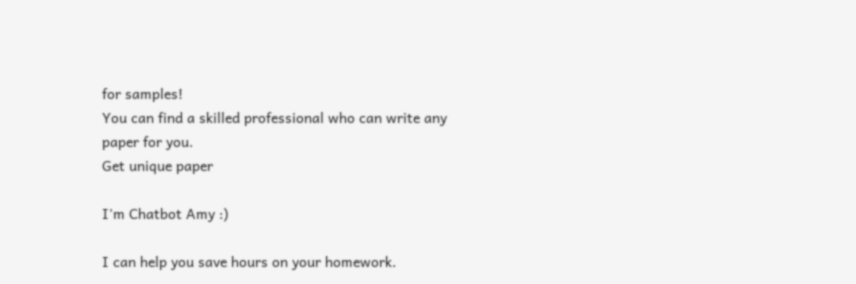for samples!
You can find a skilled professional who can write any paper for you.
Get unique paper

I'm Chatbot Amy :)

I can help you save hours on your homework.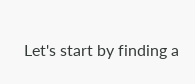Let's start by finding a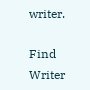writer.

Find Writer